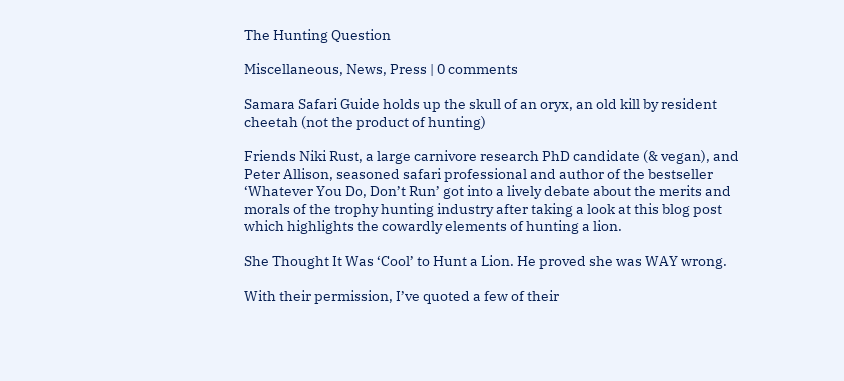The Hunting Question

Miscellaneous, News, Press | 0 comments

Samara Safari Guide holds up the skull of an oryx, an old kill by resident cheetah (not the product of hunting)

Friends Niki Rust, a large carnivore research PhD candidate (& vegan), and Peter Allison, seasoned safari professional and author of the bestseller ‘Whatever You Do, Don’t Run’ got into a lively debate about the merits and morals of the trophy hunting industry after taking a look at this blog post which highlights the cowardly elements of hunting a lion.

She Thought It Was ‘Cool’ to Hunt a Lion. He proved she was WAY wrong.

With their permission, I’ve quoted a few of their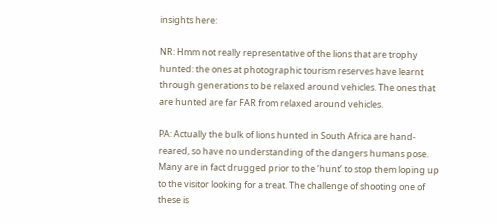insights here:

NR: Hmm not really representative of the lions that are trophy hunted: the ones at photographic tourism reserves have learnt through generations to be relaxed around vehicles. The ones that are hunted are far FAR from relaxed around vehicles.

PA: Actually the bulk of lions hunted in South Africa are hand-reared, so have no understanding of the dangers humans pose. Many are in fact drugged prior to the ‘hunt’ to stop them loping up to the visitor looking for a treat. The challenge of shooting one of these is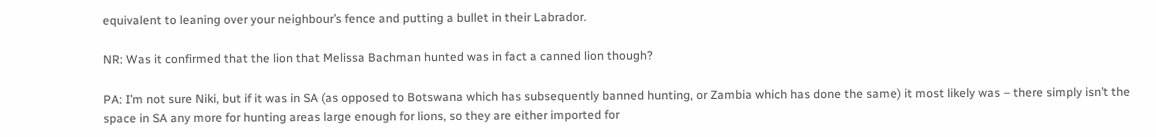equivalent to leaning over your neighbour’s fence and putting a bullet in their Labrador.

NR: Was it confirmed that the lion that Melissa Bachman hunted was in fact a canned lion though?

PA: I’m not sure Niki, but if it was in SA (as opposed to Botswana which has subsequently banned hunting, or Zambia which has done the same) it most likely was – there simply isn’t the space in SA any more for hunting areas large enough for lions, so they are either imported for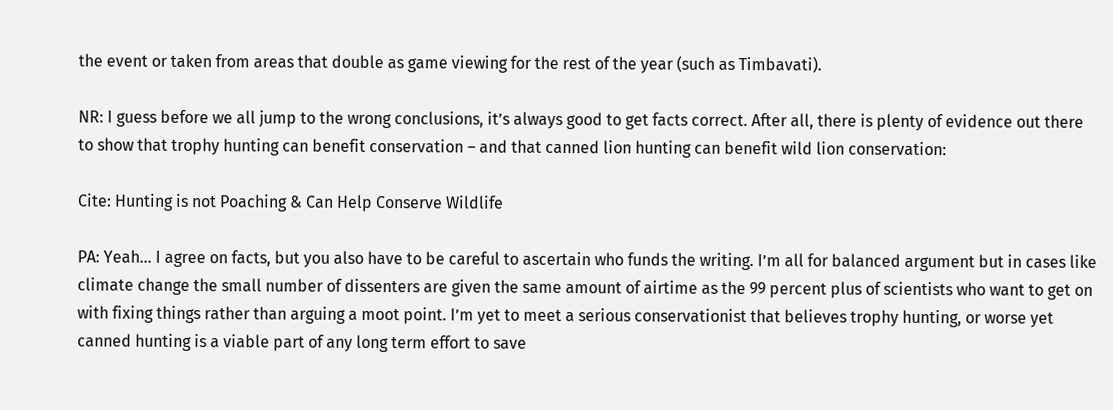the event or taken from areas that double as game viewing for the rest of the year (such as Timbavati).

NR: I guess before we all jump to the wrong conclusions, it’s always good to get facts correct. After all, there is plenty of evidence out there to show that trophy hunting can benefit conservation – and that canned lion hunting can benefit wild lion conservation:

Cite: Hunting is not Poaching & Can Help Conserve Wildlife

PA: Yeah… I agree on facts, but you also have to be careful to ascertain who funds the writing. I’m all for balanced argument but in cases like climate change the small number of dissenters are given the same amount of airtime as the 99 percent plus of scientists who want to get on with fixing things rather than arguing a moot point. I’m yet to meet a serious conservationist that believes trophy hunting, or worse yet canned hunting is a viable part of any long term effort to save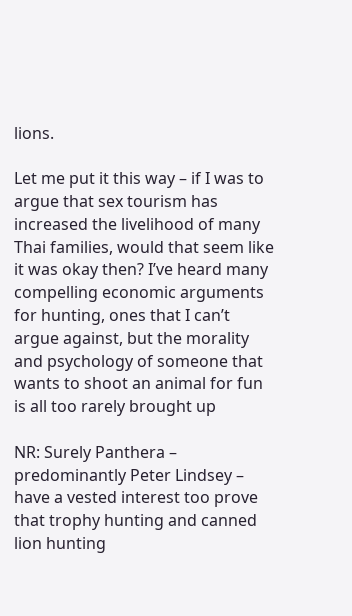lions.

Let me put it this way – if I was to argue that sex tourism has increased the livelihood of many Thai families, would that seem like it was okay then? I’ve heard many compelling economic arguments for hunting, ones that I can’t argue against, but the morality and psychology of someone that wants to shoot an animal for fun is all too rarely brought up

NR: Surely Panthera – predominantly Peter Lindsey – have a vested interest too prove that trophy hunting and canned lion hunting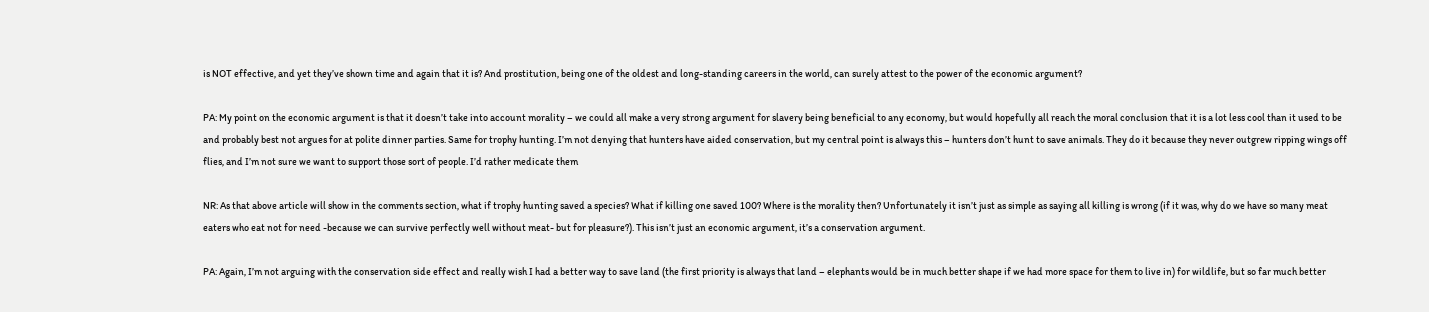is NOT effective, and yet they’ve shown time and again that it is? And prostitution, being one of the oldest and long-standing careers in the world, can surely attest to the power of the economic argument?

PA: My point on the economic argument is that it doesn’t take into account morality – we could all make a very strong argument for slavery being beneficial to any economy, but would hopefully all reach the moral conclusion that it is a lot less cool than it used to be and probably best not argues for at polite dinner parties. Same for trophy hunting. I’m not denying that hunters have aided conservation, but my central point is always this – hunters don’t hunt to save animals. They do it because they never outgrew ripping wings off flies, and I’m not sure we want to support those sort of people. I’d rather medicate them

NR: As that above article will show in the comments section, what if trophy hunting saved a species? What if killing one saved 100? Where is the morality then? Unfortunately it isn’t just as simple as saying all killing is wrong (if it was, why do we have so many meat eaters who eat not for need -because we can survive perfectly well without meat- but for pleasure?). This isn’t just an economic argument, it’s a conservation argument.

PA: Again, I’m not arguing with the conservation side effect and really wish I had a better way to save land (the first priority is always that land – elephants would be in much better shape if we had more space for them to live in) for wildlife, but so far much better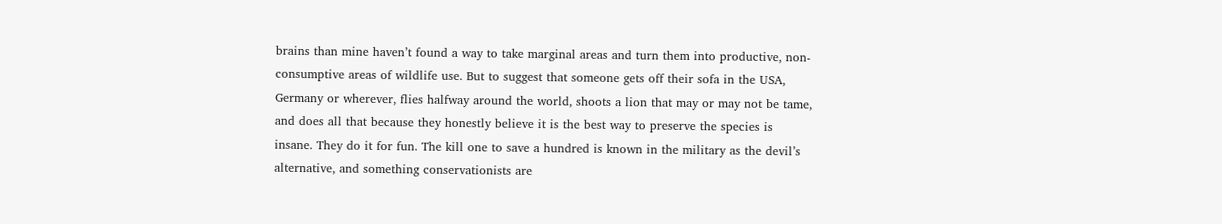brains than mine haven’t found a way to take marginal areas and turn them into productive, non-consumptive areas of wildlife use. But to suggest that someone gets off their sofa in the USA, Germany or wherever, flies halfway around the world, shoots a lion that may or may not be tame, and does all that because they honestly believe it is the best way to preserve the species is insane. They do it for fun. The kill one to save a hundred is known in the military as the devil’s alternative, and something conservationists are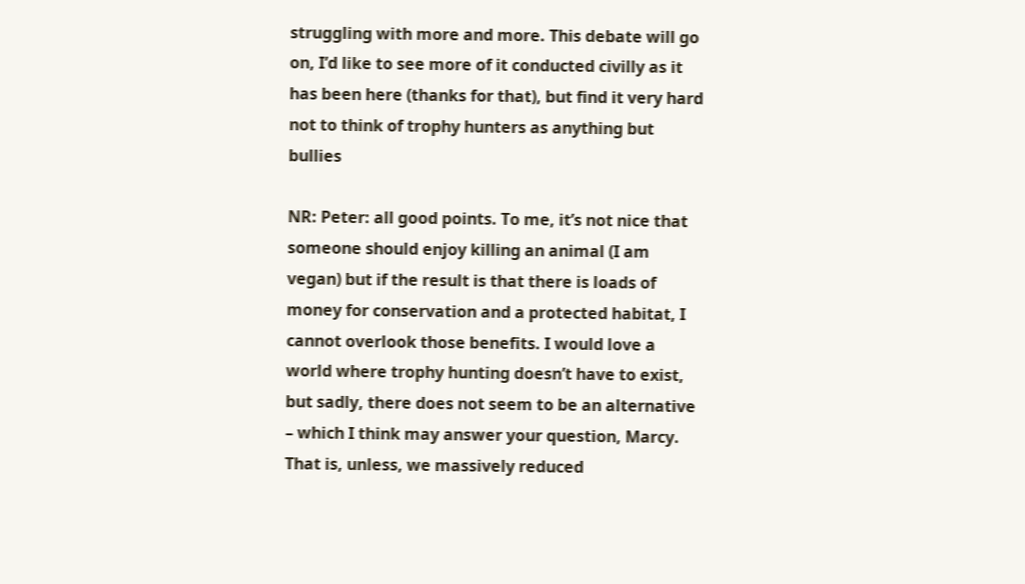struggling with more and more. This debate will go on, I’d like to see more of it conducted civilly as it has been here (thanks for that), but find it very hard not to think of trophy hunters as anything but bullies

NR: Peter: all good points. To me, it’s not nice that someone should enjoy killing an animal (I am vegan) but if the result is that there is loads of money for conservation and a protected habitat, I cannot overlook those benefits. I would love a world where trophy hunting doesn’t have to exist, but sadly, there does not seem to be an alternative – which I think may answer your question, Marcy. That is, unless, we massively reduced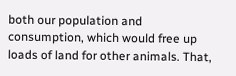both our population and consumption, which would free up loads of land for other animals. That,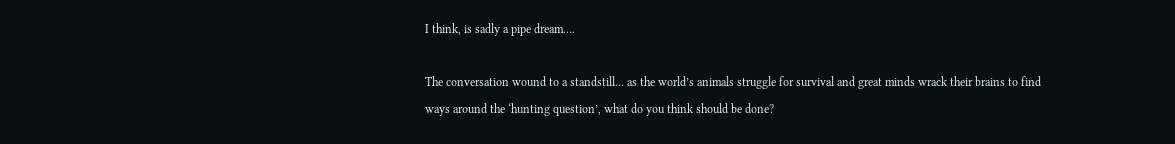I think, is sadly a pipe dream….

The conversation wound to a standstill… as the world’s animals struggle for survival and great minds wrack their brains to find ways around the ‘hunting question’, what do you think should be done?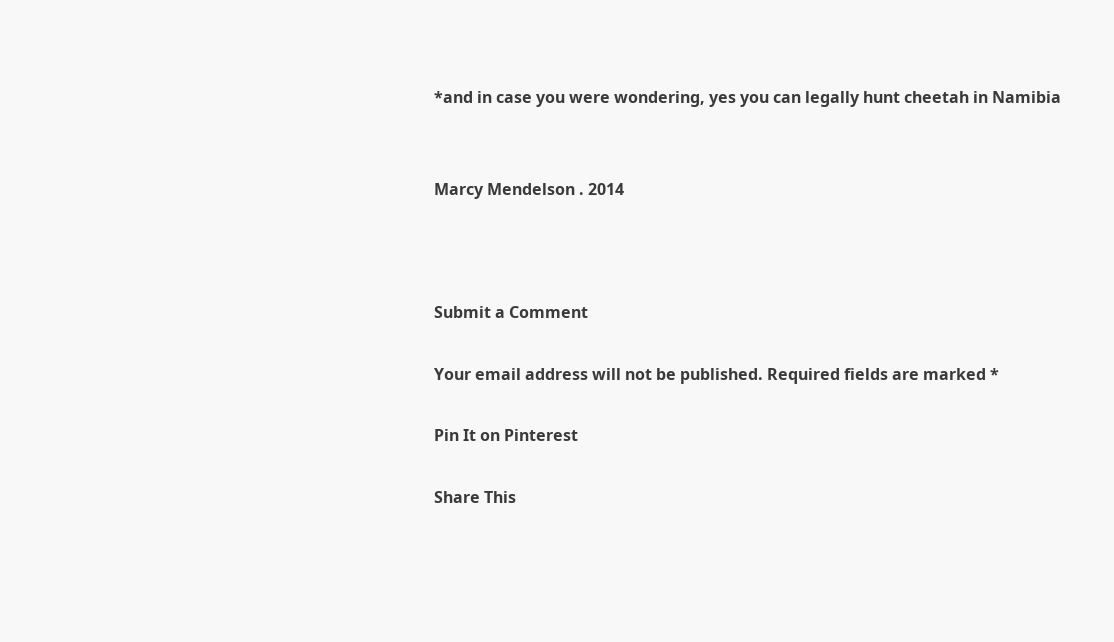*and in case you were wondering, yes you can legally hunt cheetah in Namibia


Marcy Mendelson . 2014



Submit a Comment

Your email address will not be published. Required fields are marked *

Pin It on Pinterest

Share This